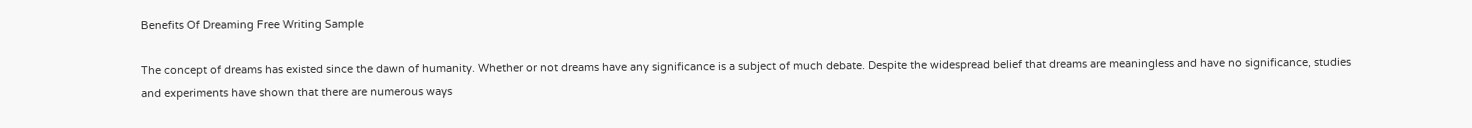Benefits Of Dreaming Free Writing Sample

The concept of dreams has existed since the dawn of humanity. Whether or not dreams have any significance is a subject of much debate. Despite the widespread belief that dreams are meaningless and have no significance, studies and experiments have shown that there are numerous ways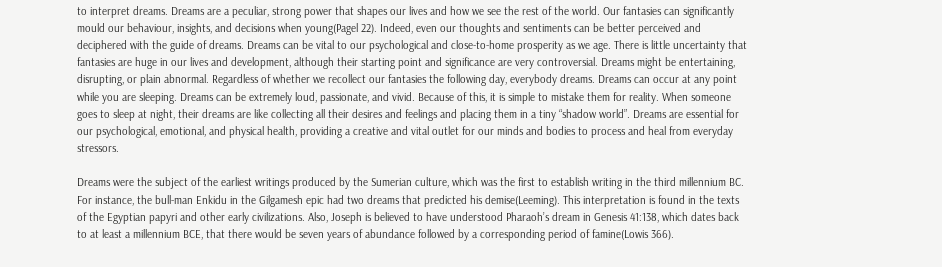to interpret dreams. Dreams are a peculiar, strong power that shapes our lives and how we see the rest of the world. Our fantasies can significantly mould our behaviour, insights, and decisions when young(Pagel 22). Indeed, even our thoughts and sentiments can be better perceived and deciphered with the guide of dreams. Dreams can be vital to our psychological and close-to-home prosperity as we age. There is little uncertainty that fantasies are huge in our lives and development, although their starting point and significance are very controversial. Dreams might be entertaining, disrupting, or plain abnormal. Regardless of whether we recollect our fantasies the following day, everybody dreams. Dreams can occur at any point while you are sleeping. Dreams can be extremely loud, passionate, and vivid. Because of this, it is simple to mistake them for reality. When someone goes to sleep at night, their dreams are like collecting all their desires and feelings and placing them in a tiny “shadow world”. Dreams are essential for our psychological, emotional, and physical health, providing a creative and vital outlet for our minds and bodies to process and heal from everyday stressors.

Dreams were the subject of the earliest writings produced by the Sumerian culture, which was the first to establish writing in the third millennium BC. For instance, the bull-man Enkidu in the Gilgamesh epic had two dreams that predicted his demise(Leeming). This interpretation is found in the texts of the Egyptian papyri and other early civilizations. Also, Joseph is believed to have understood Pharaoh’s dream in Genesis 41:138, which dates back to at least a millennium BCE, that there would be seven years of abundance followed by a corresponding period of famine(Lowis 366).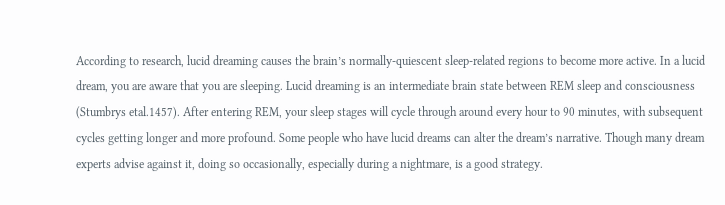According to research, lucid dreaming causes the brain’s normally-quiescent sleep-related regions to become more active. In a lucid dream, you are aware that you are sleeping. Lucid dreaming is an intermediate brain state between REM sleep and consciousness (Stumbrys etal.1457). After entering REM, your sleep stages will cycle through around every hour to 90 minutes, with subsequent cycles getting longer and more profound. Some people who have lucid dreams can alter the dream’s narrative. Though many dream experts advise against it, doing so occasionally, especially during a nightmare, is a good strategy.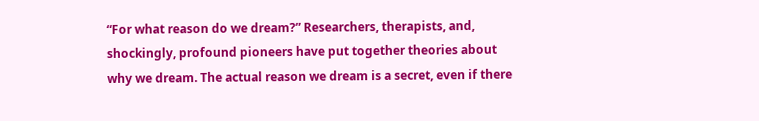“For what reason do we dream?” Researchers, therapists, and, shockingly, profound pioneers have put together theories about why we dream. The actual reason we dream is a secret, even if there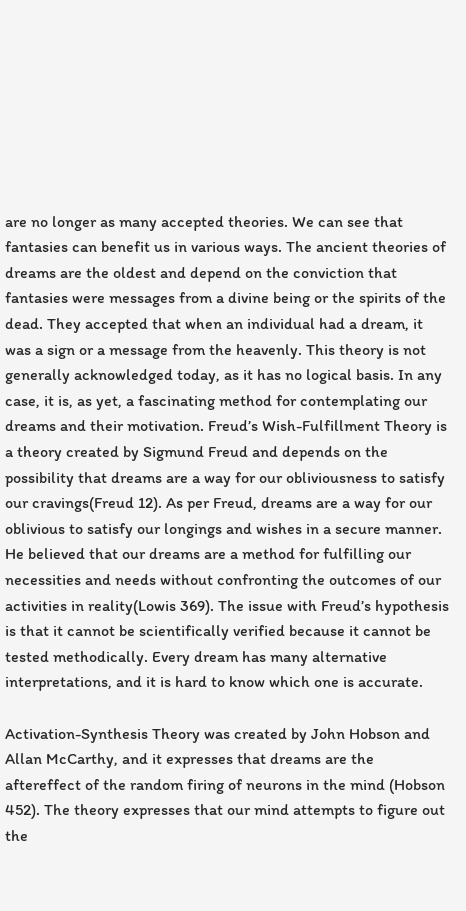are no longer as many accepted theories. We can see that fantasies can benefit us in various ways. The ancient theories of dreams are the oldest and depend on the conviction that fantasies were messages from a divine being or the spirits of the dead. They accepted that when an individual had a dream, it was a sign or a message from the heavenly. This theory is not generally acknowledged today, as it has no logical basis. In any case, it is, as yet, a fascinating method for contemplating our dreams and their motivation. Freud’s Wish-Fulfillment Theory is a theory created by Sigmund Freud and depends on the possibility that dreams are a way for our obliviousness to satisfy our cravings(Freud 12). As per Freud, dreams are a way for our oblivious to satisfy our longings and wishes in a secure manner. He believed that our dreams are a method for fulfilling our necessities and needs without confronting the outcomes of our activities in reality(Lowis 369). The issue with Freud’s hypothesis is that it cannot be scientifically verified because it cannot be tested methodically. Every dream has many alternative interpretations, and it is hard to know which one is accurate.

Activation-Synthesis Theory was created by John Hobson and Allan McCarthy, and it expresses that dreams are the aftereffect of the random firing of neurons in the mind (Hobson 452). The theory expresses that our mind attempts to figure out the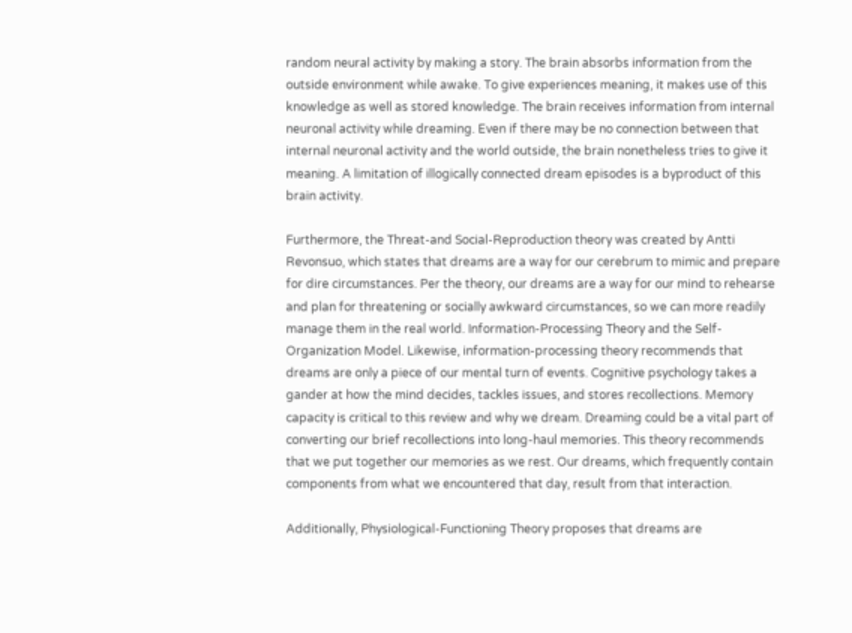random neural activity by making a story. The brain absorbs information from the outside environment while awake. To give experiences meaning, it makes use of this knowledge as well as stored knowledge. The brain receives information from internal neuronal activity while dreaming. Even if there may be no connection between that internal neuronal activity and the world outside, the brain nonetheless tries to give it meaning. A limitation of illogically connected dream episodes is a byproduct of this brain activity.

Furthermore, the Threat-and Social-Reproduction theory was created by Antti Revonsuo, which states that dreams are a way for our cerebrum to mimic and prepare for dire circumstances. Per the theory, our dreams are a way for our mind to rehearse and plan for threatening or socially awkward circumstances, so we can more readily manage them in the real world. Information-Processing Theory and the Self-Organization Model. Likewise, information-processing theory recommends that dreams are only a piece of our mental turn of events. Cognitive psychology takes a gander at how the mind decides, tackles issues, and stores recollections. Memory capacity is critical to this review and why we dream. Dreaming could be a vital part of converting our brief recollections into long-haul memories. This theory recommends that we put together our memories as we rest. Our dreams, which frequently contain components from what we encountered that day, result from that interaction.

Additionally, Physiological-Functioning Theory proposes that dreams are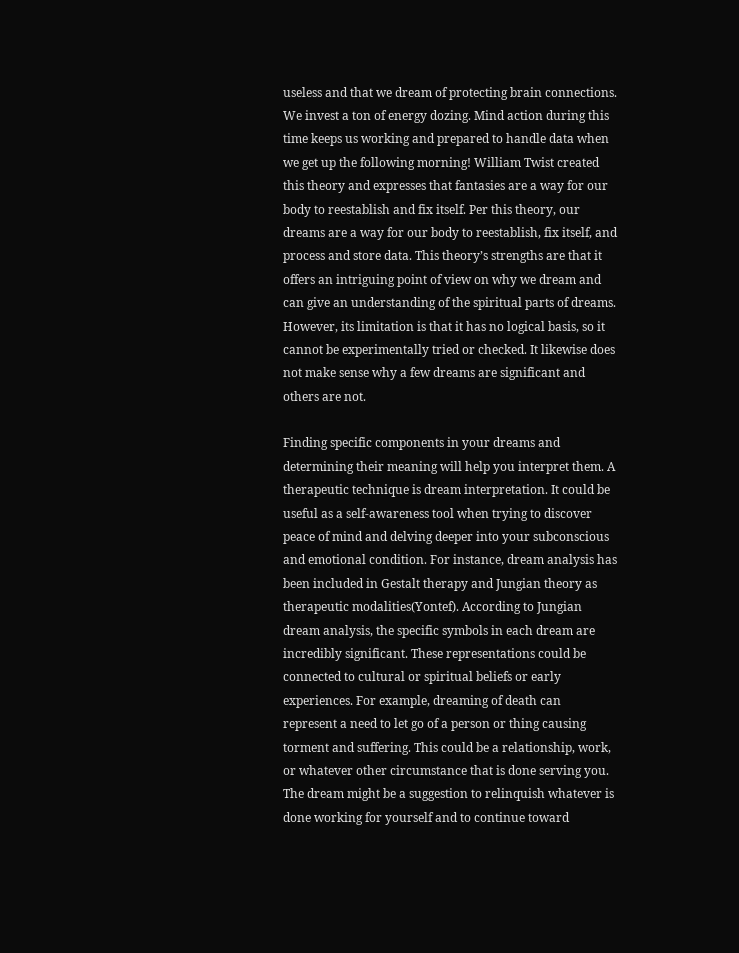useless and that we dream of protecting brain connections. We invest a ton of energy dozing. Mind action during this time keeps us working and prepared to handle data when we get up the following morning! William Twist created this theory and expresses that fantasies are a way for our body to reestablish and fix itself. Per this theory, our dreams are a way for our body to reestablish, fix itself, and process and store data. This theory’s strengths are that it offers an intriguing point of view on why we dream and can give an understanding of the spiritual parts of dreams. However, its limitation is that it has no logical basis, so it cannot be experimentally tried or checked. It likewise does not make sense why a few dreams are significant and others are not.

Finding specific components in your dreams and determining their meaning will help you interpret them. A therapeutic technique is dream interpretation. It could be useful as a self-awareness tool when trying to discover peace of mind and delving deeper into your subconscious and emotional condition. For instance, dream analysis has been included in Gestalt therapy and Jungian theory as therapeutic modalities(Yontef). According to Jungian dream analysis, the specific symbols in each dream are incredibly significant. These representations could be connected to cultural or spiritual beliefs or early experiences. For example, dreaming of death can represent a need to let go of a person or thing causing torment and suffering. This could be a relationship, work, or whatever other circumstance that is done serving you. The dream might be a suggestion to relinquish whatever is done working for yourself and to continue toward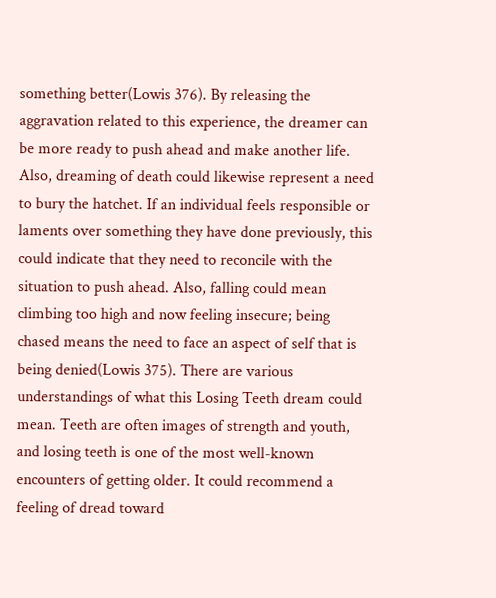something better(Lowis 376). By releasing the aggravation related to this experience, the dreamer can be more ready to push ahead and make another life. Also, dreaming of death could likewise represent a need to bury the hatchet. If an individual feels responsible or laments over something they have done previously, this could indicate that they need to reconcile with the situation to push ahead. Also, falling could mean climbing too high and now feeling insecure; being chased means the need to face an aspect of self that is being denied(Lowis 375). There are various understandings of what this Losing Teeth dream could mean. Teeth are often images of strength and youth, and losing teeth is one of the most well-known encounters of getting older. It could recommend a feeling of dread toward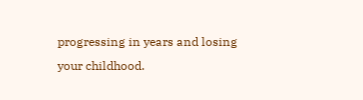progressing in years and losing your childhood.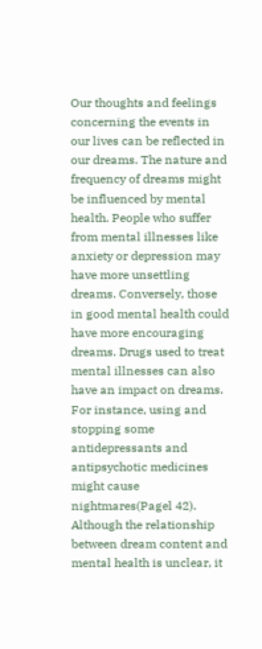Our thoughts and feelings concerning the events in our lives can be reflected in our dreams. The nature and frequency of dreams might be influenced by mental health. People who suffer from mental illnesses like anxiety or depression may have more unsettling dreams. Conversely, those in good mental health could have more encouraging dreams. Drugs used to treat mental illnesses can also have an impact on dreams. For instance, using and stopping some antidepressants and antipsychotic medicines might cause nightmares(Pagel 42). Although the relationship between dream content and mental health is unclear, it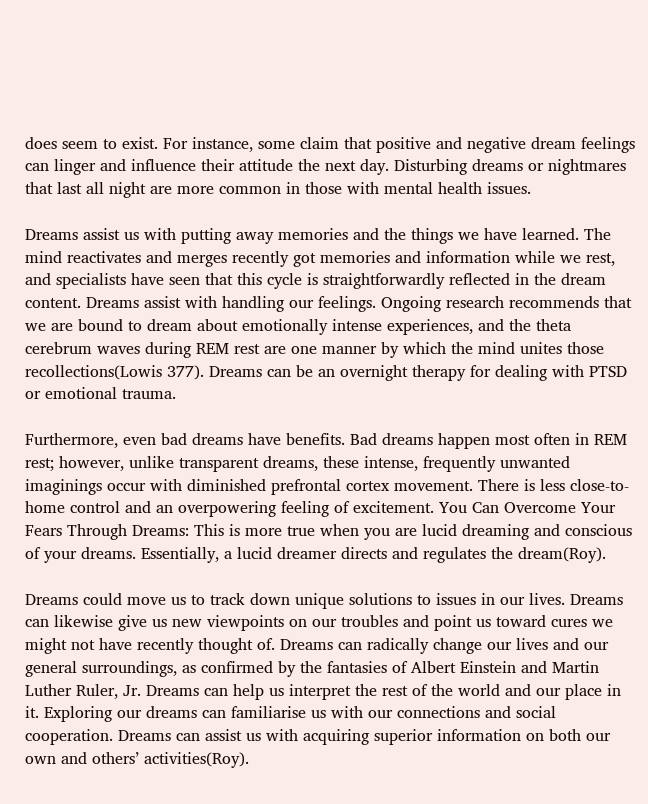does seem to exist. For instance, some claim that positive and negative dream feelings can linger and influence their attitude the next day. Disturbing dreams or nightmares that last all night are more common in those with mental health issues.

Dreams assist us with putting away memories and the things we have learned. The mind reactivates and merges recently got memories and information while we rest, and specialists have seen that this cycle is straightforwardly reflected in the dream content. Dreams assist with handling our feelings. Ongoing research recommends that we are bound to dream about emotionally intense experiences, and the theta cerebrum waves during REM rest are one manner by which the mind unites those recollections(Lowis 377). Dreams can be an overnight therapy for dealing with PTSD or emotional trauma.

Furthermore, even bad dreams have benefits. Bad dreams happen most often in REM rest; however, unlike transparent dreams, these intense, frequently unwanted imaginings occur with diminished prefrontal cortex movement. There is less close-to-home control and an overpowering feeling of excitement. You Can Overcome Your Fears Through Dreams: This is more true when you are lucid dreaming and conscious of your dreams. Essentially, a lucid dreamer directs and regulates the dream(Roy).

Dreams could move us to track down unique solutions to issues in our lives. Dreams can likewise give us new viewpoints on our troubles and point us toward cures we might not have recently thought of. Dreams can radically change our lives and our general surroundings, as confirmed by the fantasies of Albert Einstein and Martin Luther Ruler, Jr. Dreams can help us interpret the rest of the world and our place in it. Exploring our dreams can familiarise us with our connections and social cooperation. Dreams can assist us with acquiring superior information on both our own and others’ activities(Roy).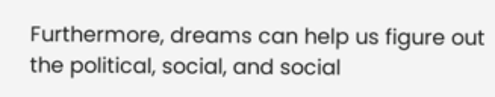Furthermore, dreams can help us figure out the political, social, and social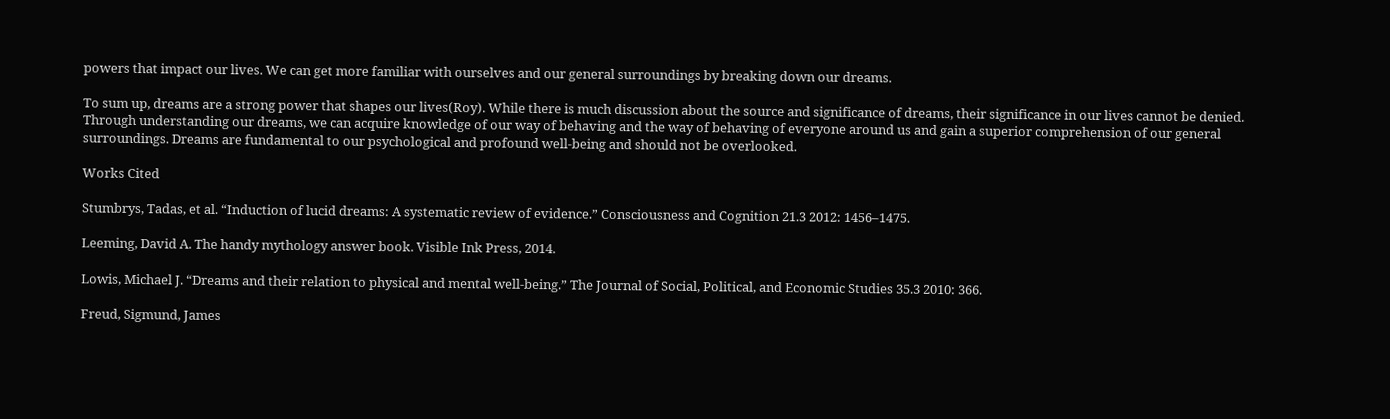powers that impact our lives. We can get more familiar with ourselves and our general surroundings by breaking down our dreams.

To sum up, dreams are a strong power that shapes our lives(Roy). While there is much discussion about the source and significance of dreams, their significance in our lives cannot be denied. Through understanding our dreams, we can acquire knowledge of our way of behaving and the way of behaving of everyone around us and gain a superior comprehension of our general surroundings. Dreams are fundamental to our psychological and profound well-being and should not be overlooked.

Works Cited

Stumbrys, Tadas, et al. “Induction of lucid dreams: A systematic review of evidence.” Consciousness and Cognition 21.3 2012: 1456–1475.

Leeming, David A. The handy mythology answer book. Visible Ink Press, 2014.

Lowis, Michael J. “Dreams and their relation to physical and mental well-being.” The Journal of Social, Political, and Economic Studies 35.3 2010: 366.

Freud, Sigmund, James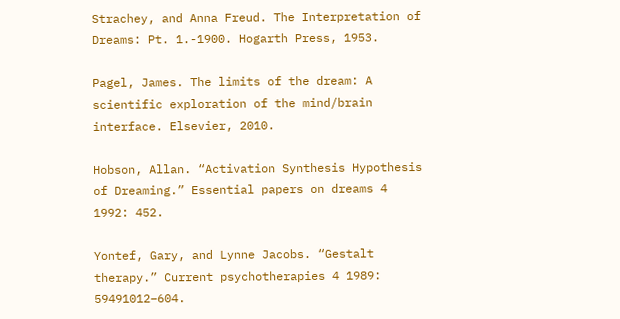Strachey, and Anna Freud. The Interpretation of Dreams: Pt. 1.-1900. Hogarth Press, 1953.

Pagel, James. The limits of the dream: A scientific exploration of the mind/brain interface. Elsevier, 2010.

Hobson, Allan. “Activation Synthesis Hypothesis of Dreaming.” Essential papers on dreams 4 1992: 452.

Yontef, Gary, and Lynne Jacobs. “Gestalt therapy.” Current psychotherapies 4 1989: 59491012–604.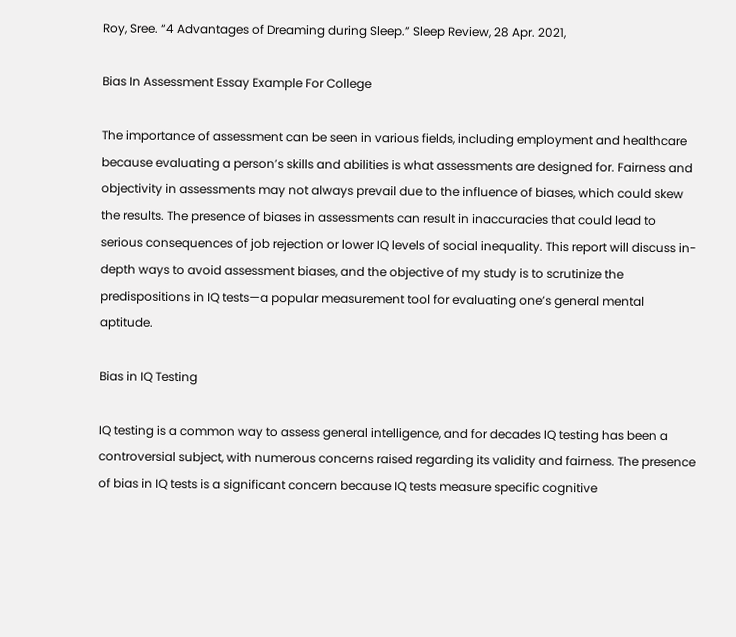Roy, Sree. “4 Advantages of Dreaming during Sleep.” Sleep Review, 28 Apr. 2021,

Bias In Assessment Essay Example For College

The importance of assessment can be seen in various fields, including employment and healthcare because evaluating a person’s skills and abilities is what assessments are designed for. Fairness and objectivity in assessments may not always prevail due to the influence of biases, which could skew the results. The presence of biases in assessments can result in inaccuracies that could lead to serious consequences of job rejection or lower IQ levels of social inequality. This report will discuss in-depth ways to avoid assessment biases, and the objective of my study is to scrutinize the predispositions in IQ tests—a popular measurement tool for evaluating one’s general mental aptitude.

Bias in IQ Testing

IQ testing is a common way to assess general intelligence, and for decades IQ testing has been a controversial subject, with numerous concerns raised regarding its validity and fairness. The presence of bias in IQ tests is a significant concern because IQ tests measure specific cognitive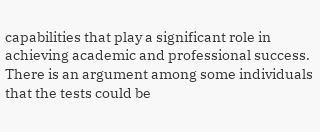capabilities that play a significant role in achieving academic and professional success. There is an argument among some individuals that the tests could be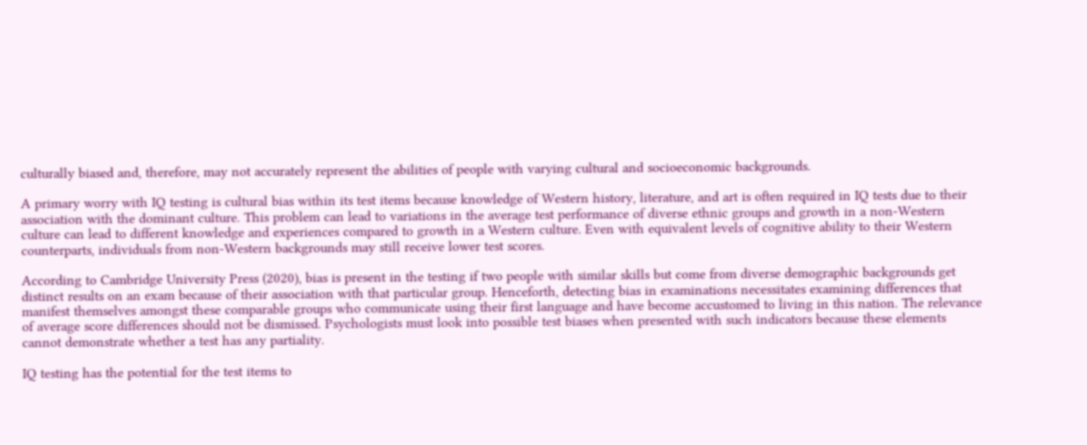culturally biased and, therefore, may not accurately represent the abilities of people with varying cultural and socioeconomic backgrounds.

A primary worry with IQ testing is cultural bias within its test items because knowledge of Western history, literature, and art is often required in IQ tests due to their association with the dominant culture. This problem can lead to variations in the average test performance of diverse ethnic groups and growth in a non-Western culture can lead to different knowledge and experiences compared to growth in a Western culture. Even with equivalent levels of cognitive ability to their Western counterparts, individuals from non-Western backgrounds may still receive lower test scores.

According to Cambridge University Press (2020), bias is present in the testing if two people with similar skills but come from diverse demographic backgrounds get distinct results on an exam because of their association with that particular group. Henceforth, detecting bias in examinations necessitates examining differences that manifest themselves amongst these comparable groups who communicate using their first language and have become accustomed to living in this nation. The relevance of average score differences should not be dismissed. Psychologists must look into possible test biases when presented with such indicators because these elements cannot demonstrate whether a test has any partiality.

IQ testing has the potential for the test items to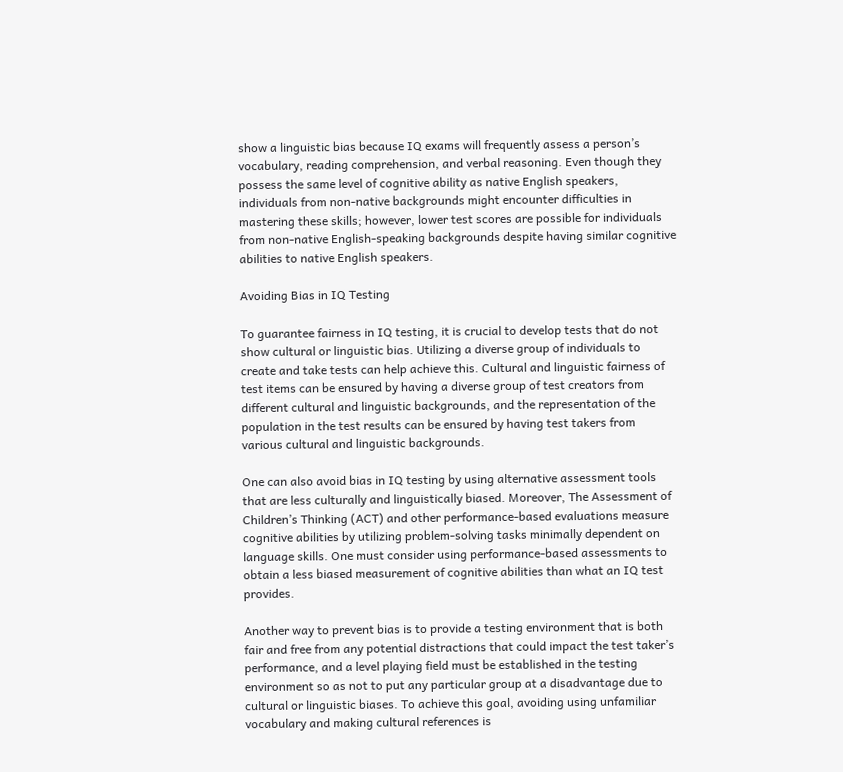show a linguistic bias because IQ exams will frequently assess a person’s vocabulary, reading comprehension, and verbal reasoning. Even though they possess the same level of cognitive ability as native English speakers, individuals from non-native backgrounds might encounter difficulties in mastering these skills; however, lower test scores are possible for individuals from non-native English-speaking backgrounds despite having similar cognitive abilities to native English speakers.

Avoiding Bias in IQ Testing

To guarantee fairness in IQ testing, it is crucial to develop tests that do not show cultural or linguistic bias. Utilizing a diverse group of individuals to create and take tests can help achieve this. Cultural and linguistic fairness of test items can be ensured by having a diverse group of test creators from different cultural and linguistic backgrounds, and the representation of the population in the test results can be ensured by having test takers from various cultural and linguistic backgrounds.

One can also avoid bias in IQ testing by using alternative assessment tools that are less culturally and linguistically biased. Moreover, The Assessment of Children’s Thinking (ACT) and other performance-based evaluations measure cognitive abilities by utilizing problem-solving tasks minimally dependent on language skills. One must consider using performance-based assessments to obtain a less biased measurement of cognitive abilities than what an IQ test provides.

Another way to prevent bias is to provide a testing environment that is both fair and free from any potential distractions that could impact the test taker’s performance, and a level playing field must be established in the testing environment so as not to put any particular group at a disadvantage due to cultural or linguistic biases. To achieve this goal, avoiding using unfamiliar vocabulary and making cultural references is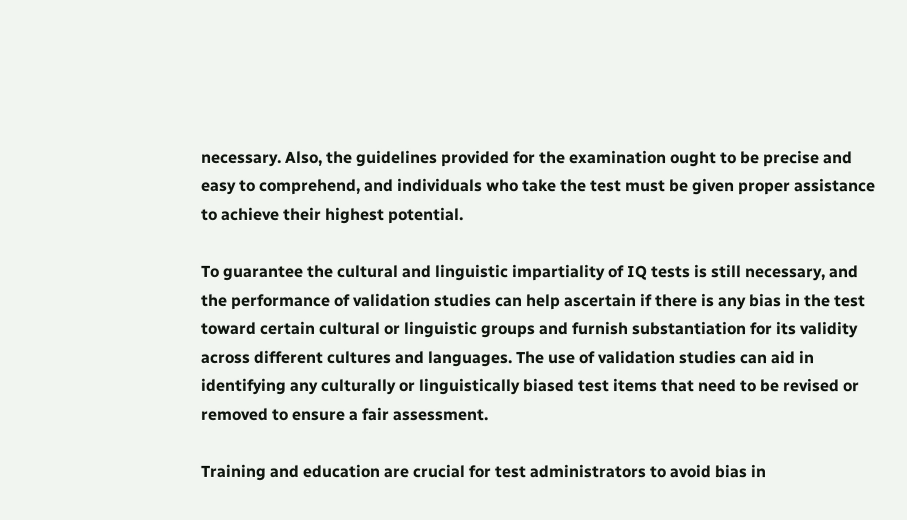necessary. Also, the guidelines provided for the examination ought to be precise and easy to comprehend, and individuals who take the test must be given proper assistance to achieve their highest potential.

To guarantee the cultural and linguistic impartiality of IQ tests is still necessary, and the performance of validation studies can help ascertain if there is any bias in the test toward certain cultural or linguistic groups and furnish substantiation for its validity across different cultures and languages. The use of validation studies can aid in identifying any culturally or linguistically biased test items that need to be revised or removed to ensure a fair assessment.

Training and education are crucial for test administrators to avoid bias in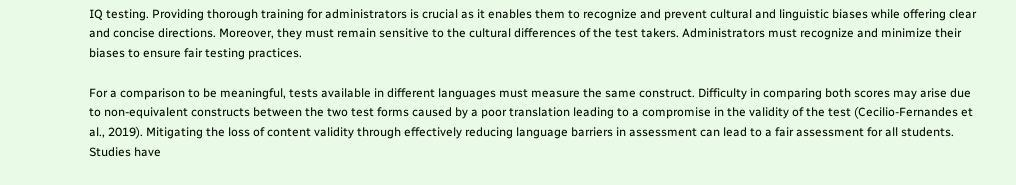IQ testing. Providing thorough training for administrators is crucial as it enables them to recognize and prevent cultural and linguistic biases while offering clear and concise directions. Moreover, they must remain sensitive to the cultural differences of the test takers. Administrators must recognize and minimize their biases to ensure fair testing practices.

For a comparison to be meaningful, tests available in different languages must measure the same construct. Difficulty in comparing both scores may arise due to non-equivalent constructs between the two test forms caused by a poor translation leading to a compromise in the validity of the test (Cecilio-Fernandes et al., 2019). Mitigating the loss of content validity through effectively reducing language barriers in assessment can lead to a fair assessment for all students. Studies have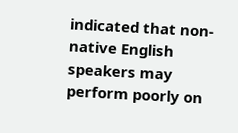indicated that non-native English speakers may perform poorly on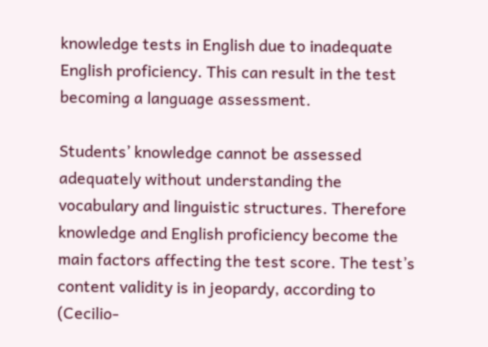knowledge tests in English due to inadequate English proficiency. This can result in the test becoming a language assessment.

Students’ knowledge cannot be assessed adequately without understanding the vocabulary and linguistic structures. Therefore knowledge and English proficiency become the main factors affecting the test score. The test’s content validity is in jeopardy, according to (Cecilio-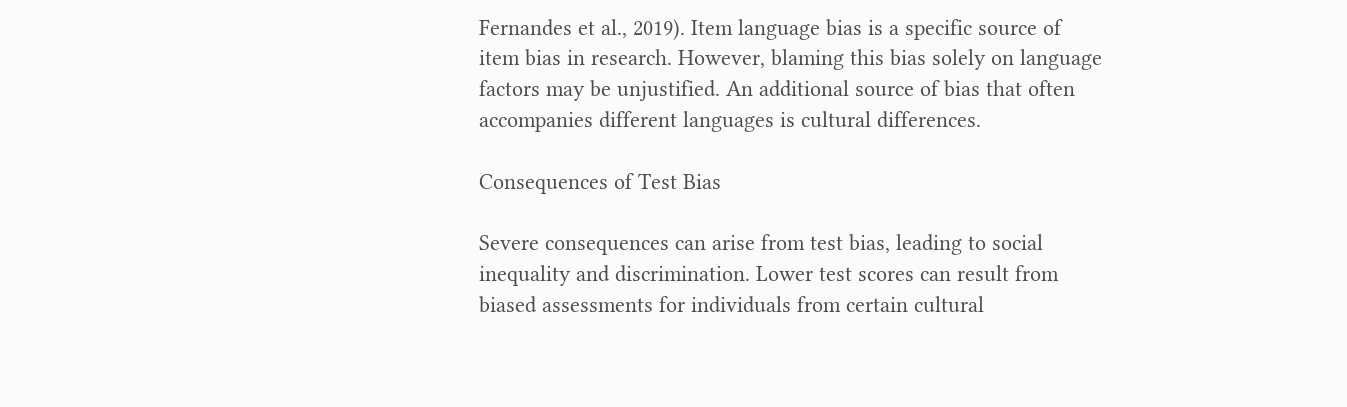Fernandes et al., 2019). Item language bias is a specific source of item bias in research. However, blaming this bias solely on language factors may be unjustified. An additional source of bias that often accompanies different languages is cultural differences.

Consequences of Test Bias

Severe consequences can arise from test bias, leading to social inequality and discrimination. Lower test scores can result from biased assessments for individuals from certain cultural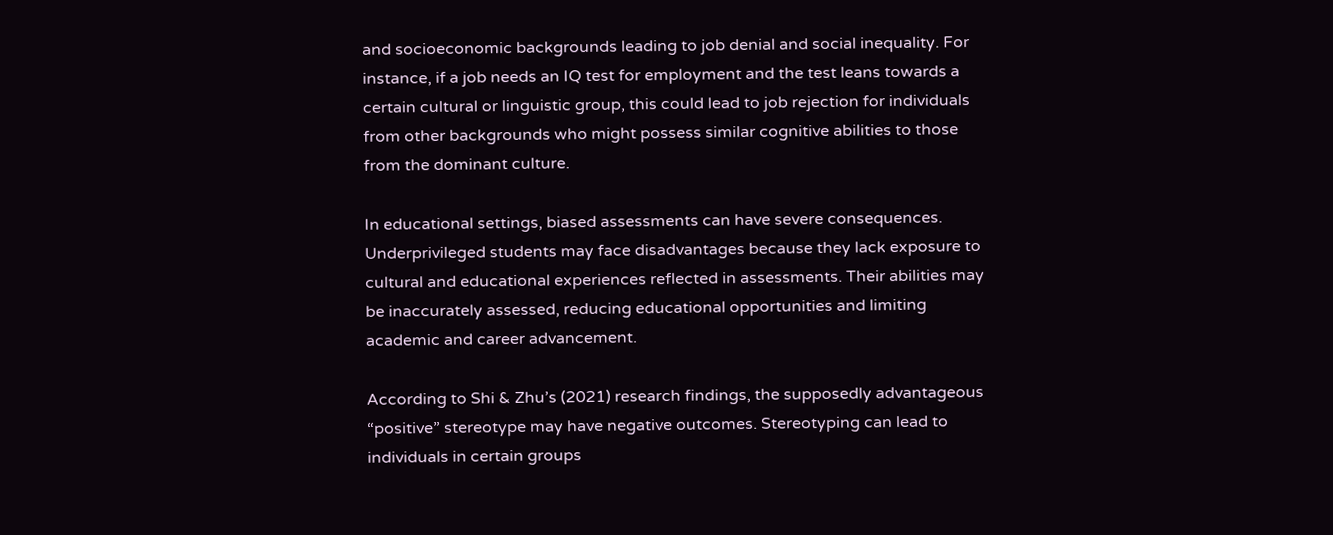and socioeconomic backgrounds leading to job denial and social inequality. For instance, if a job needs an IQ test for employment and the test leans towards a certain cultural or linguistic group, this could lead to job rejection for individuals from other backgrounds who might possess similar cognitive abilities to those from the dominant culture.

In educational settings, biased assessments can have severe consequences. Underprivileged students may face disadvantages because they lack exposure to cultural and educational experiences reflected in assessments. Their abilities may be inaccurately assessed, reducing educational opportunities and limiting academic and career advancement.

According to Shi & Zhu’s (2021) research findings, the supposedly advantageous “positive” stereotype may have negative outcomes. Stereotyping can lead to individuals in certain groups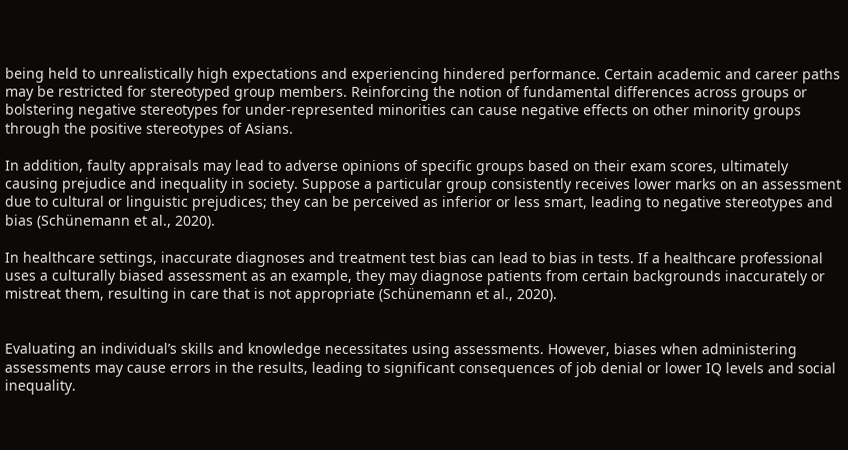being held to unrealistically high expectations and experiencing hindered performance. Certain academic and career paths may be restricted for stereotyped group members. Reinforcing the notion of fundamental differences across groups or bolstering negative stereotypes for under-represented minorities can cause negative effects on other minority groups through the positive stereotypes of Asians.

In addition, faulty appraisals may lead to adverse opinions of specific groups based on their exam scores, ultimately causing prejudice and inequality in society. Suppose a particular group consistently receives lower marks on an assessment due to cultural or linguistic prejudices; they can be perceived as inferior or less smart, leading to negative stereotypes and bias (Schünemann et al., 2020).

In healthcare settings, inaccurate diagnoses and treatment test bias can lead to bias in tests. If a healthcare professional uses a culturally biased assessment as an example, they may diagnose patients from certain backgrounds inaccurately or mistreat them, resulting in care that is not appropriate (Schünemann et al., 2020).


Evaluating an individual’s skills and knowledge necessitates using assessments. However, biases when administering assessments may cause errors in the results, leading to significant consequences of job denial or lower IQ levels and social inequality.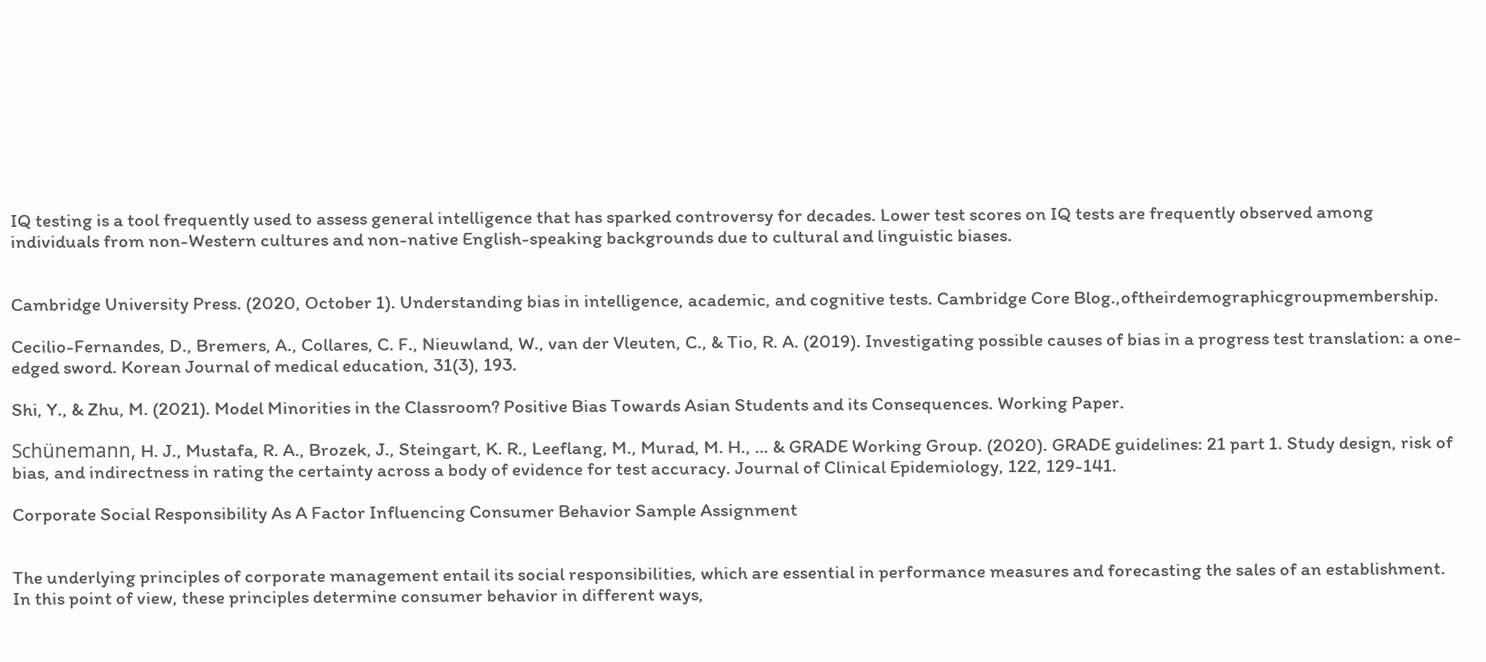IQ testing is a tool frequently used to assess general intelligence that has sparked controversy for decades. Lower test scores on IQ tests are frequently observed among individuals from non-Western cultures and non-native English-speaking backgrounds due to cultural and linguistic biases.


Cambridge University Press. (2020, October 1). Understanding bias in intelligence, academic, and cognitive tests. Cambridge Core Blog.,oftheirdemographicgroupmembership.

Cecilio-Fernandes, D., Bremers, A., Collares, C. F., Nieuwland, W., van der Vleuten, C., & Tio, R. A. (2019). Investigating possible causes of bias in a progress test translation: a one-edged sword. Korean Journal of medical education, 31(3), 193.

Shi, Y., & Zhu, M. (2021). Model Minorities in the Classroom? Positive Bias Towards Asian Students and its Consequences. Working Paper.

Schünemann, H. J., Mustafa, R. A., Brozek, J., Steingart, K. R., Leeflang, M., Murad, M. H., … & GRADE Working Group. (2020). GRADE guidelines: 21 part 1. Study design, risk of bias, and indirectness in rating the certainty across a body of evidence for test accuracy. Journal of Clinical Epidemiology, 122, 129-141.

Corporate Social Responsibility As A Factor Influencing Consumer Behavior Sample Assignment


The underlying principles of corporate management entail its social responsibilities, which are essential in performance measures and forecasting the sales of an establishment. In this point of view, these principles determine consumer behavior in different ways,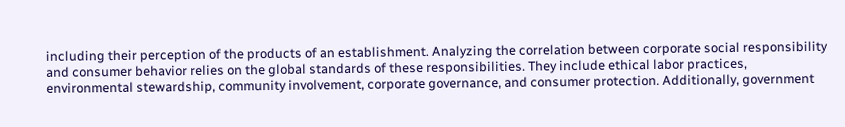including their perception of the products of an establishment. Analyzing the correlation between corporate social responsibility and consumer behavior relies on the global standards of these responsibilities. They include ethical labor practices, environmental stewardship, community involvement, corporate governance, and consumer protection. Additionally, government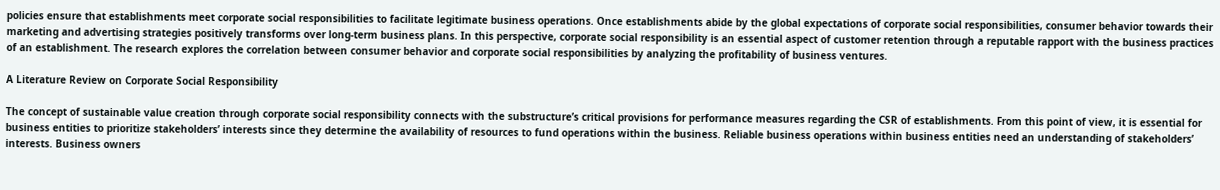policies ensure that establishments meet corporate social responsibilities to facilitate legitimate business operations. Once establishments abide by the global expectations of corporate social responsibilities, consumer behavior towards their marketing and advertising strategies positively transforms over long-term business plans. In this perspective, corporate social responsibility is an essential aspect of customer retention through a reputable rapport with the business practices of an establishment. The research explores the correlation between consumer behavior and corporate social responsibilities by analyzing the profitability of business ventures.

A Literature Review on Corporate Social Responsibility

The concept of sustainable value creation through corporate social responsibility connects with the substructure’s critical provisions for performance measures regarding the CSR of establishments. From this point of view, it is essential for business entities to prioritize stakeholders’ interests since they determine the availability of resources to fund operations within the business. Reliable business operations within business entities need an understanding of stakeholders’ interests. Business owners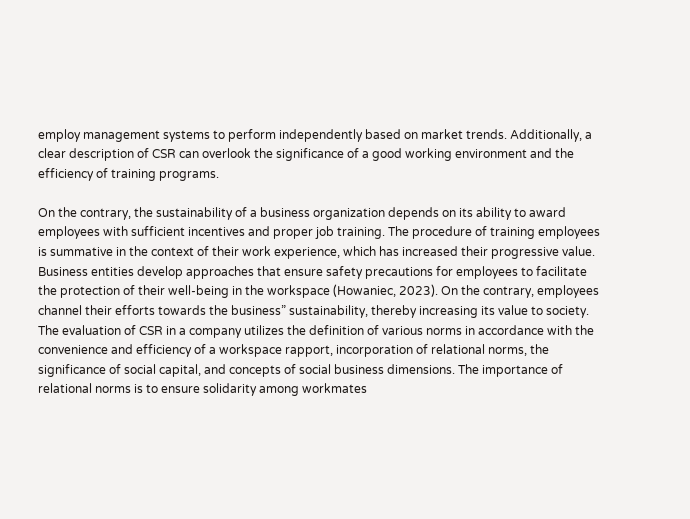employ management systems to perform independently based on market trends. Additionally, a clear description of CSR can overlook the significance of a good working environment and the efficiency of training programs.

On the contrary, the sustainability of a business organization depends on its ability to award employees with sufficient incentives and proper job training. The procedure of training employees is summative in the context of their work experience, which has increased their progressive value. Business entities develop approaches that ensure safety precautions for employees to facilitate the protection of their well-being in the workspace (Howaniec, 2023). On the contrary, employees channel their efforts towards the business” sustainability, thereby increasing its value to society. The evaluation of CSR in a company utilizes the definition of various norms in accordance with the convenience and efficiency of a workspace rapport, incorporation of relational norms, the significance of social capital, and concepts of social business dimensions. The importance of relational norms is to ensure solidarity among workmates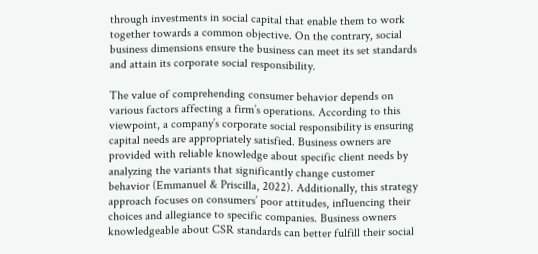through investments in social capital that enable them to work together towards a common objective. On the contrary, social business dimensions ensure the business can meet its set standards and attain its corporate social responsibility.

The value of comprehending consumer behavior depends on various factors affecting a firm’s operations. According to this viewpoint, a company’s corporate social responsibility is ensuring capital needs are appropriately satisfied. Business owners are provided with reliable knowledge about specific client needs by analyzing the variants that significantly change customer behavior (Emmanuel & Priscilla, 2022). Additionally, this strategy approach focuses on consumers’ poor attitudes, influencing their choices and allegiance to specific companies. Business owners knowledgeable about CSR standards can better fulfill their social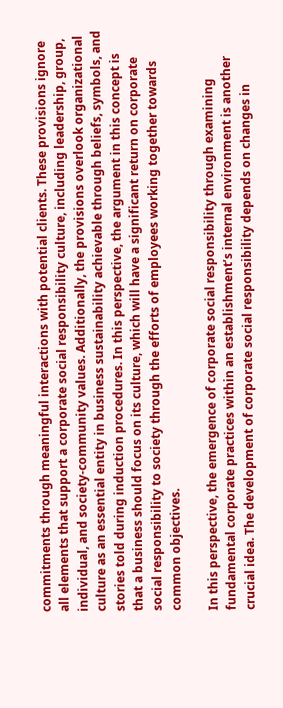commitments through meaningful interactions with potential clients. These provisions ignore all elements that support a corporate social responsibility culture, including leadership, group, individual, and society-community values. Additionally, the provisions overlook organizational culture as an essential entity in business sustainability achievable through beliefs, symbols, and stories told during induction procedures. In this perspective, the argument in this concept is that a business should focus on its culture, which will have a significant return on corporate social responsibility to society through the efforts of employees working together towards common objectives.

In this perspective, the emergence of corporate social responsibility through examining fundamental corporate practices within an establishment’s internal environment is another crucial idea. The development of corporate social responsibility depends on changes in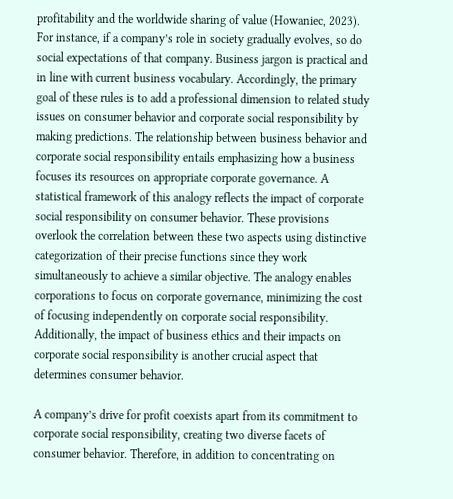profitability and the worldwide sharing of value (Howaniec, 2023). For instance, if a company’s role in society gradually evolves, so do social expectations of that company. Business jargon is practical and in line with current business vocabulary. Accordingly, the primary goal of these rules is to add a professional dimension to related study issues on consumer behavior and corporate social responsibility by making predictions. The relationship between business behavior and corporate social responsibility entails emphasizing how a business focuses its resources on appropriate corporate governance. A statistical framework of this analogy reflects the impact of corporate social responsibility on consumer behavior. These provisions overlook the correlation between these two aspects using distinctive categorization of their precise functions since they work simultaneously to achieve a similar objective. The analogy enables corporations to focus on corporate governance, minimizing the cost of focusing independently on corporate social responsibility. Additionally, the impact of business ethics and their impacts on corporate social responsibility is another crucial aspect that determines consumer behavior.

A company’s drive for profit coexists apart from its commitment to corporate social responsibility, creating two diverse facets of consumer behavior. Therefore, in addition to concentrating on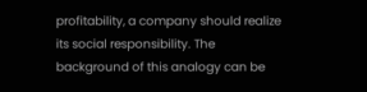profitability, a company should realize its social responsibility. The background of this analogy can be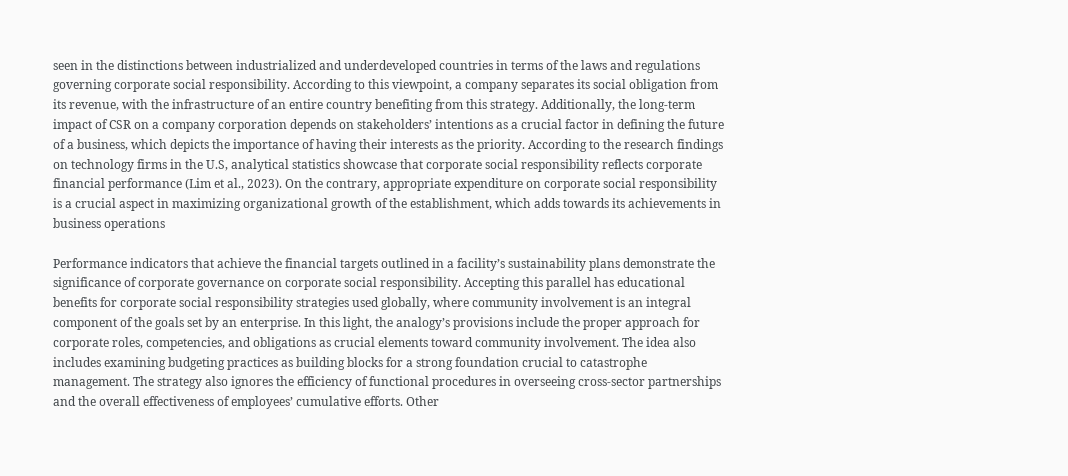seen in the distinctions between industrialized and underdeveloped countries in terms of the laws and regulations governing corporate social responsibility. According to this viewpoint, a company separates its social obligation from its revenue, with the infrastructure of an entire country benefiting from this strategy. Additionally, the long-term impact of CSR on a company corporation depends on stakeholders’ intentions as a crucial factor in defining the future of a business, which depicts the importance of having their interests as the priority. According to the research findings on technology firms in the U.S, analytical statistics showcase that corporate social responsibility reflects corporate financial performance (Lim et al., 2023). On the contrary, appropriate expenditure on corporate social responsibility is a crucial aspect in maximizing organizational growth of the establishment, which adds towards its achievements in business operations

Performance indicators that achieve the financial targets outlined in a facility’s sustainability plans demonstrate the significance of corporate governance on corporate social responsibility. Accepting this parallel has educational benefits for corporate social responsibility strategies used globally, where community involvement is an integral component of the goals set by an enterprise. In this light, the analogy’s provisions include the proper approach for corporate roles, competencies, and obligations as crucial elements toward community involvement. The idea also includes examining budgeting practices as building blocks for a strong foundation crucial to catastrophe management. The strategy also ignores the efficiency of functional procedures in overseeing cross-sector partnerships and the overall effectiveness of employees’ cumulative efforts. Other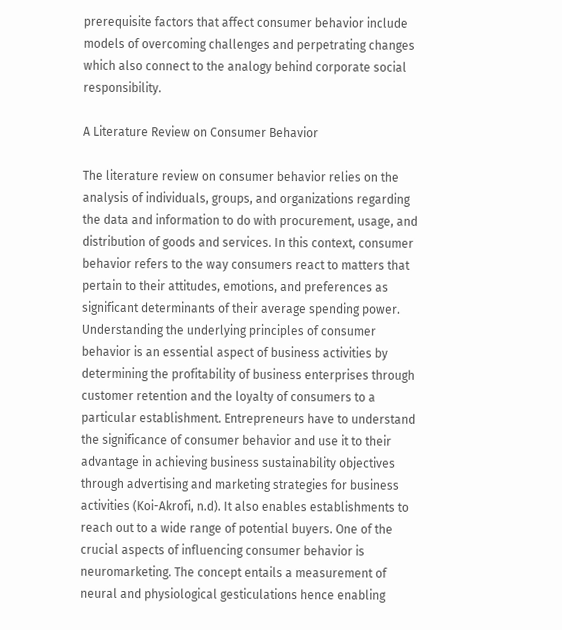prerequisite factors that affect consumer behavior include models of overcoming challenges and perpetrating changes which also connect to the analogy behind corporate social responsibility.

A Literature Review on Consumer Behavior

The literature review on consumer behavior relies on the analysis of individuals, groups, and organizations regarding the data and information to do with procurement, usage, and distribution of goods and services. In this context, consumer behavior refers to the way consumers react to matters that pertain to their attitudes, emotions, and preferences as significant determinants of their average spending power. Understanding the underlying principles of consumer behavior is an essential aspect of business activities by determining the profitability of business enterprises through customer retention and the loyalty of consumers to a particular establishment. Entrepreneurs have to understand the significance of consumer behavior and use it to their advantage in achieving business sustainability objectives through advertising and marketing strategies for business activities (Koi-Akrofi, n.d). It also enables establishments to reach out to a wide range of potential buyers. One of the crucial aspects of influencing consumer behavior is neuromarketing. The concept entails a measurement of neural and physiological gesticulations hence enabling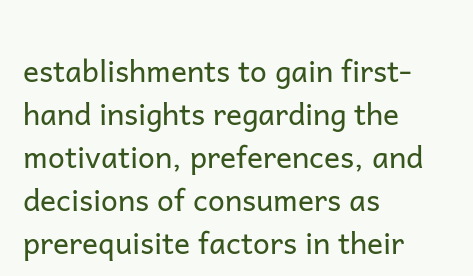establishments to gain first-hand insights regarding the motivation, preferences, and decisions of consumers as prerequisite factors in their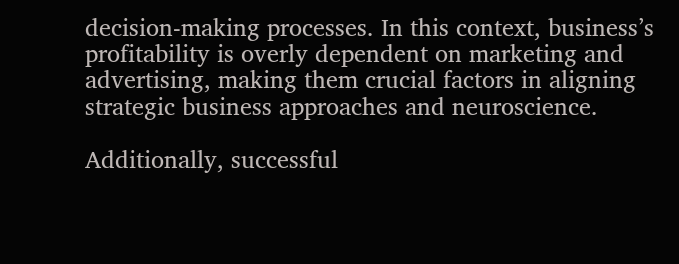decision-making processes. In this context, business’s profitability is overly dependent on marketing and advertising, making them crucial factors in aligning strategic business approaches and neuroscience.

Additionally, successful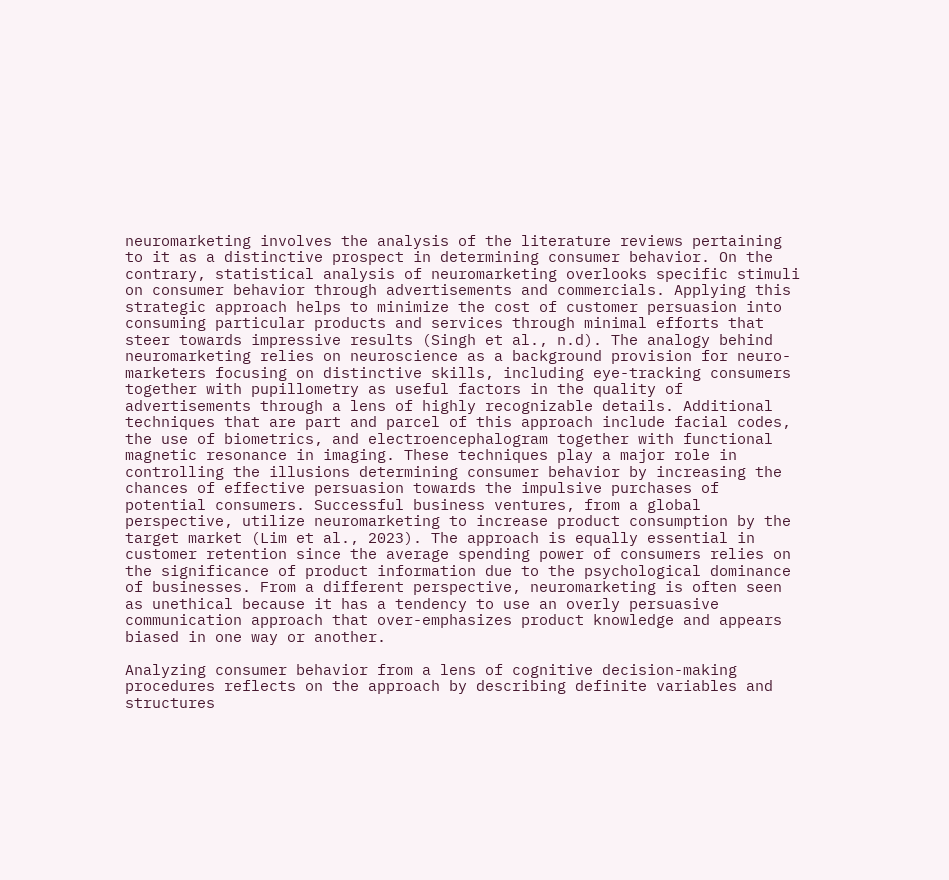neuromarketing involves the analysis of the literature reviews pertaining to it as a distinctive prospect in determining consumer behavior. On the contrary, statistical analysis of neuromarketing overlooks specific stimuli on consumer behavior through advertisements and commercials. Applying this strategic approach helps to minimize the cost of customer persuasion into consuming particular products and services through minimal efforts that steer towards impressive results (Singh et al., n.d). The analogy behind neuromarketing relies on neuroscience as a background provision for neuro-marketers focusing on distinctive skills, including eye-tracking consumers together with pupillometry as useful factors in the quality of advertisements through a lens of highly recognizable details. Additional techniques that are part and parcel of this approach include facial codes, the use of biometrics, and electroencephalogram together with functional magnetic resonance in imaging. These techniques play a major role in controlling the illusions determining consumer behavior by increasing the chances of effective persuasion towards the impulsive purchases of potential consumers. Successful business ventures, from a global perspective, utilize neuromarketing to increase product consumption by the target market (Lim et al., 2023). The approach is equally essential in customer retention since the average spending power of consumers relies on the significance of product information due to the psychological dominance of businesses. From a different perspective, neuromarketing is often seen as unethical because it has a tendency to use an overly persuasive communication approach that over-emphasizes product knowledge and appears biased in one way or another.

Analyzing consumer behavior from a lens of cognitive decision-making procedures reflects on the approach by describing definite variables and structures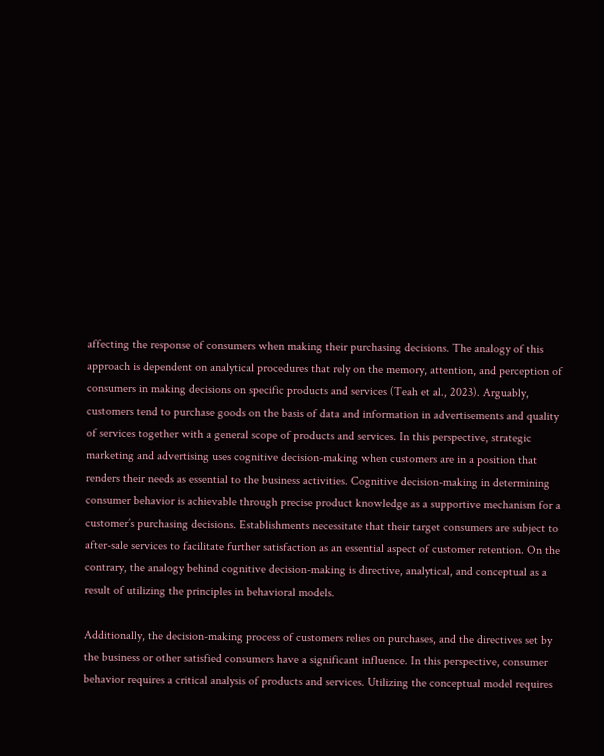affecting the response of consumers when making their purchasing decisions. The analogy of this approach is dependent on analytical procedures that rely on the memory, attention, and perception of consumers in making decisions on specific products and services (Teah et al., 2023). Arguably, customers tend to purchase goods on the basis of data and information in advertisements and quality of services together with a general scope of products and services. In this perspective, strategic marketing and advertising uses cognitive decision-making when customers are in a position that renders their needs as essential to the business activities. Cognitive decision-making in determining consumer behavior is achievable through precise product knowledge as a supportive mechanism for a customer’s purchasing decisions. Establishments necessitate that their target consumers are subject to after-sale services to facilitate further satisfaction as an essential aspect of customer retention. On the contrary, the analogy behind cognitive decision-making is directive, analytical, and conceptual as a result of utilizing the principles in behavioral models.

Additionally, the decision-making process of customers relies on purchases, and the directives set by the business or other satisfied consumers have a significant influence. In this perspective, consumer behavior requires a critical analysis of products and services. Utilizing the conceptual model requires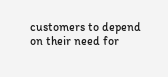customers to depend on their need for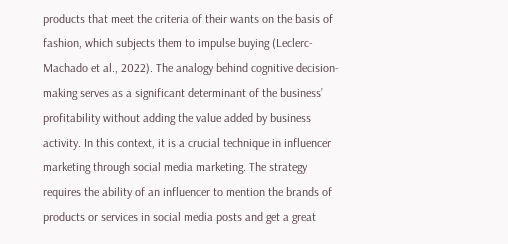products that meet the criteria of their wants on the basis of fashion, which subjects them to impulse buying (Leclerc-Machado et al., 2022). The analogy behind cognitive decision-making serves as a significant determinant of the business’ profitability without adding the value added by business activity. In this context, it is a crucial technique in influencer marketing through social media marketing. The strategy requires the ability of an influencer to mention the brands of products or services in social media posts and get a great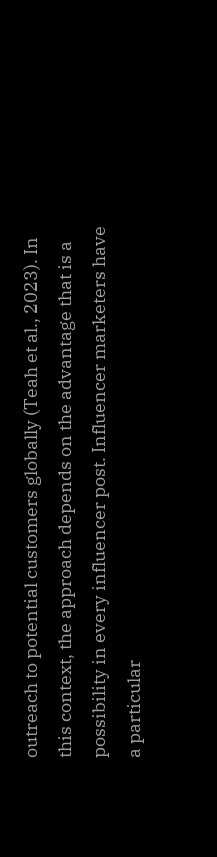outreach to potential customers globally (Teah et al., 2023). In this context, the approach depends on the advantage that is a possibility in every influencer post. Influencer marketers have a particular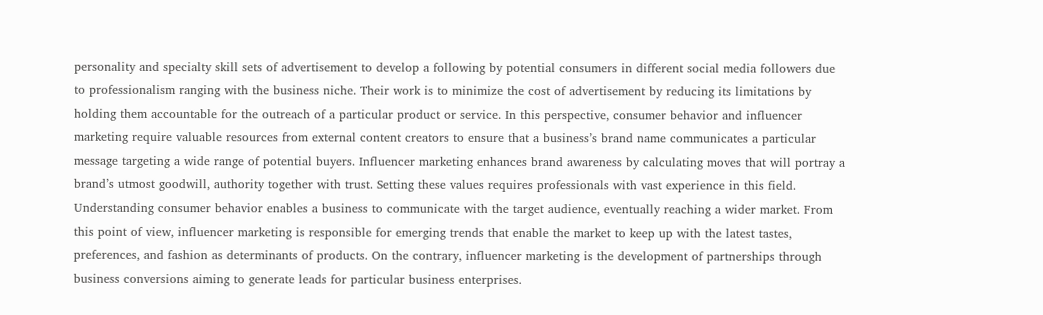personality and specialty skill sets of advertisement to develop a following by potential consumers in different social media followers due to professionalism ranging with the business niche. Their work is to minimize the cost of advertisement by reducing its limitations by holding them accountable for the outreach of a particular product or service. In this perspective, consumer behavior and influencer marketing require valuable resources from external content creators to ensure that a business’s brand name communicates a particular message targeting a wide range of potential buyers. Influencer marketing enhances brand awareness by calculating moves that will portray a brand’s utmost goodwill, authority together with trust. Setting these values requires professionals with vast experience in this field. Understanding consumer behavior enables a business to communicate with the target audience, eventually reaching a wider market. From this point of view, influencer marketing is responsible for emerging trends that enable the market to keep up with the latest tastes, preferences, and fashion as determinants of products. On the contrary, influencer marketing is the development of partnerships through business conversions aiming to generate leads for particular business enterprises.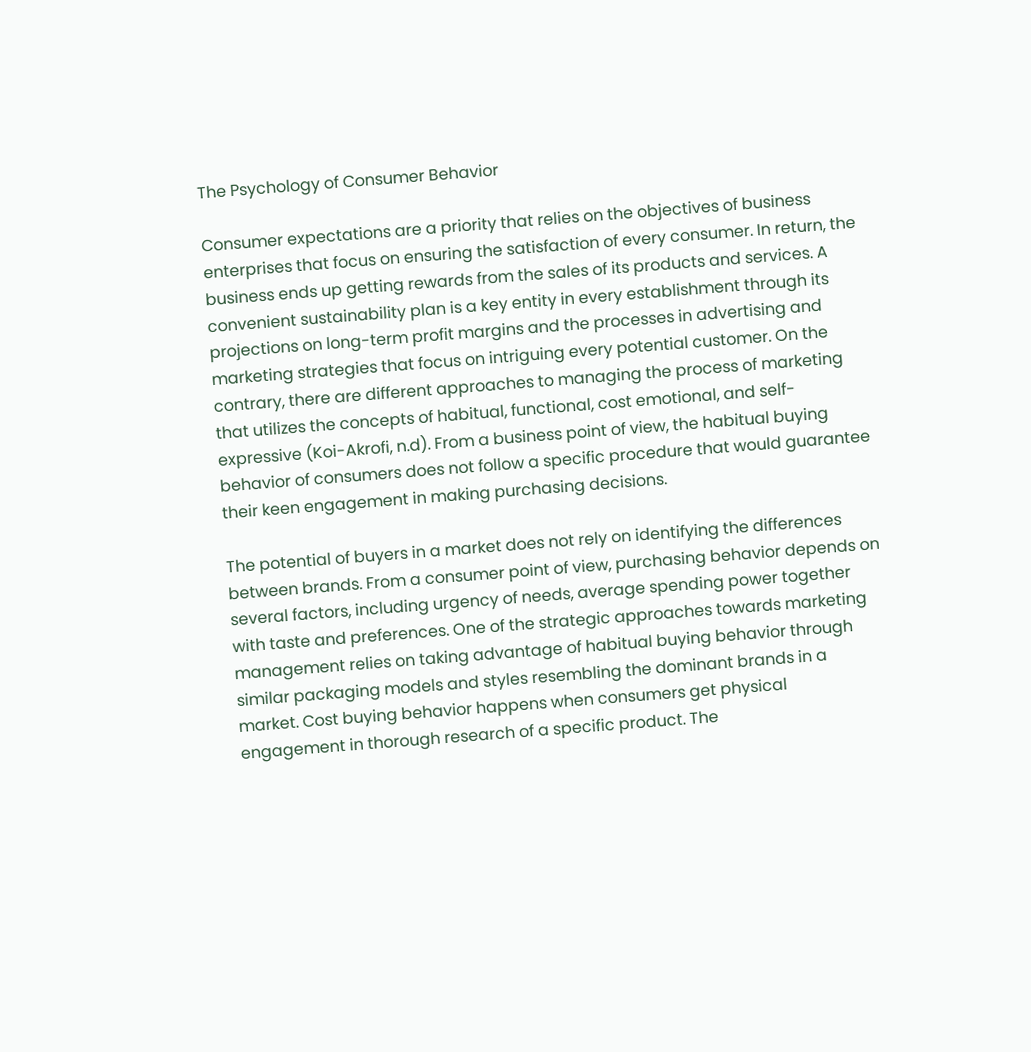The Psychology of Consumer Behavior

Consumer expectations are a priority that relies on the objectives of business enterprises that focus on ensuring the satisfaction of every consumer. In return, the business ends up getting rewards from the sales of its products and services. A convenient sustainability plan is a key entity in every establishment through its projections on long-term profit margins and the processes in advertising and marketing strategies that focus on intriguing every potential customer. On the contrary, there are different approaches to managing the process of marketing that utilizes the concepts of habitual, functional, cost emotional, and self-expressive (Koi-Akrofi, n.d). From a business point of view, the habitual buying behavior of consumers does not follow a specific procedure that would guarantee their keen engagement in making purchasing decisions.

The potential of buyers in a market does not rely on identifying the differences between brands. From a consumer point of view, purchasing behavior depends on several factors, including urgency of needs, average spending power together with taste and preferences. One of the strategic approaches towards marketing management relies on taking advantage of habitual buying behavior through similar packaging models and styles resembling the dominant brands in a market. Cost buying behavior happens when consumers get physical engagement in thorough research of a specific product. The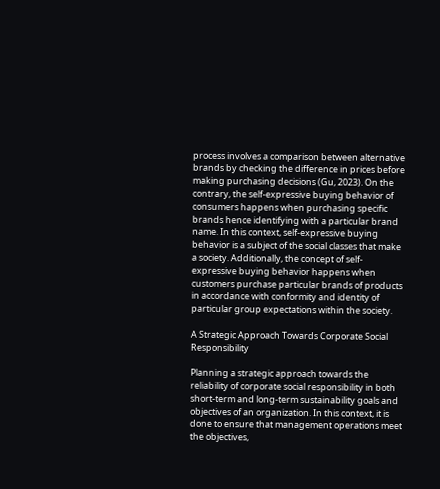process involves a comparison between alternative brands by checking the difference in prices before making purchasing decisions (Gu, 2023). On the contrary, the self-expressive buying behavior of consumers happens when purchasing specific brands hence identifying with a particular brand name. In this context, self-expressive buying behavior is a subject of the social classes that make a society. Additionally, the concept of self-expressive buying behavior happens when customers purchase particular brands of products in accordance with conformity and identity of particular group expectations within the society.

A Strategic Approach Towards Corporate Social Responsibility

Planning a strategic approach towards the reliability of corporate social responsibility in both short-term and long-term sustainability goals and objectives of an organization. In this context, it is done to ensure that management operations meet the objectives,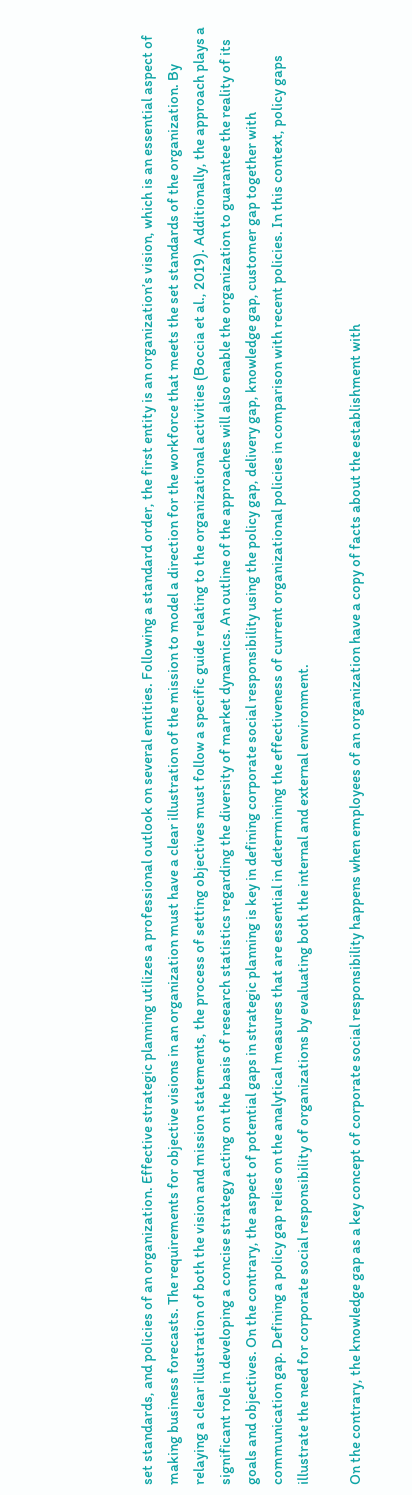set standards, and policies of an organization. Effective strategic planning utilizes a professional outlook on several entities. Following a standard order, the first entity is an organization’s vision, which is an essential aspect of making business forecasts. The requirements for objective visions in an organization must have a clear illustration of the mission to model a direction for the workforce that meets the set standards of the organization. By relaying a clear illustration of both the vision and mission statements, the process of setting objectives must follow a specific guide relating to the organizational activities (Boccia et al., 2019). Additionally, the approach plays a significant role in developing a concise strategy acting on the basis of research statistics regarding the diversity of market dynamics. An outline of the approaches will also enable the organization to guarantee the reality of its goals and objectives. On the contrary, the aspect of potential gaps in strategic planning is key in defining corporate social responsibility using the policy gap, delivery gap, knowledge gap, customer gap together with communication gap. Defining a policy gap relies on the analytical measures that are essential in determining the effectiveness of current organizational policies in comparison with recent policies. In this context, policy gaps illustrate the need for corporate social responsibility of organizations by evaluating both the internal and external environment.

On the contrary, the knowledge gap as a key concept of corporate social responsibility happens when employees of an organization have a copy of facts about the establishment with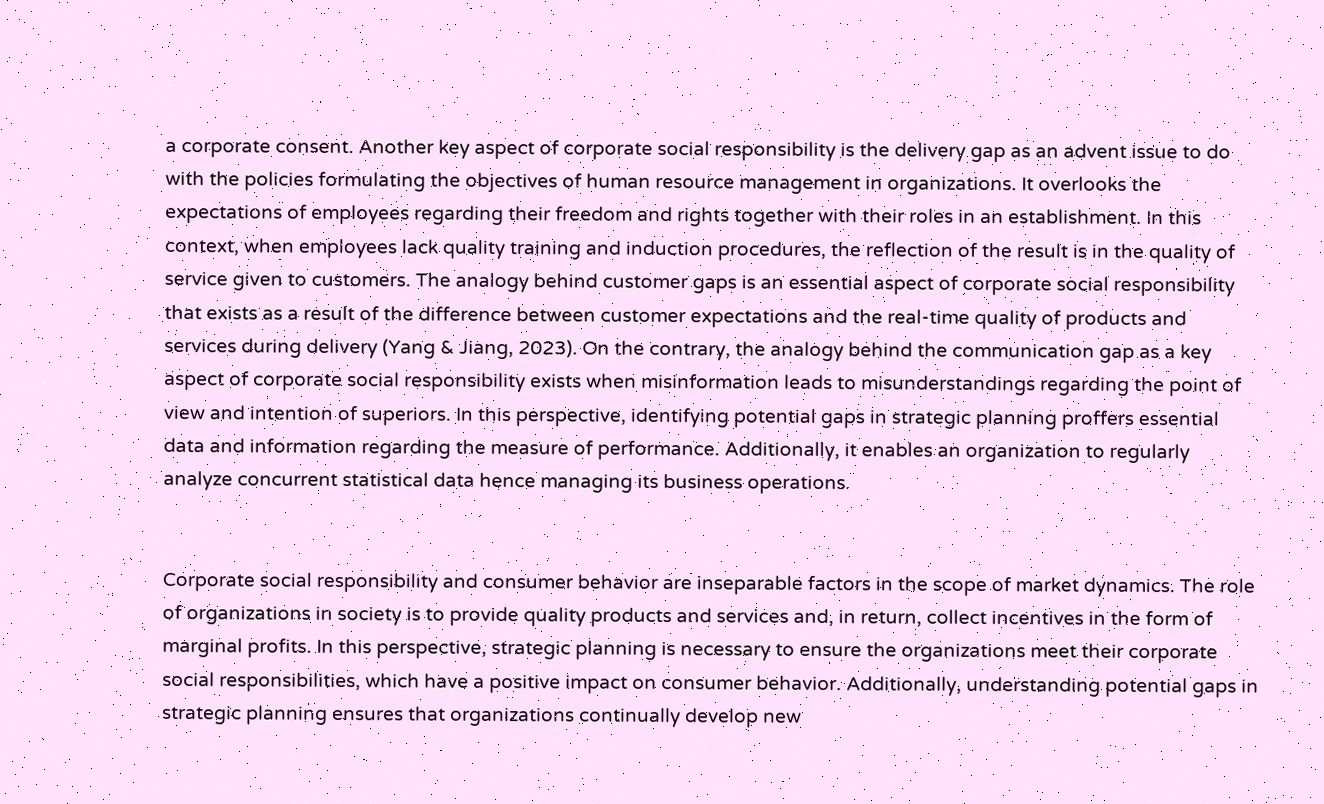a corporate consent. Another key aspect of corporate social responsibility is the delivery gap as an advent issue to do with the policies formulating the objectives of human resource management in organizations. It overlooks the expectations of employees regarding their freedom and rights together with their roles in an establishment. In this context, when employees lack quality training and induction procedures, the reflection of the result is in the quality of service given to customers. The analogy behind customer gaps is an essential aspect of corporate social responsibility that exists as a result of the difference between customer expectations and the real-time quality of products and services during delivery (Yang & Jiang, 2023). On the contrary, the analogy behind the communication gap as a key aspect of corporate social responsibility exists when misinformation leads to misunderstandings regarding the point of view and intention of superiors. In this perspective, identifying potential gaps in strategic planning proffers essential data and information regarding the measure of performance. Additionally, it enables an organization to regularly analyze concurrent statistical data hence managing its business operations.


Corporate social responsibility and consumer behavior are inseparable factors in the scope of market dynamics. The role of organizations in society is to provide quality products and services and, in return, collect incentives in the form of marginal profits. In this perspective, strategic planning is necessary to ensure the organizations meet their corporate social responsibilities, which have a positive impact on consumer behavior. Additionally, understanding potential gaps in strategic planning ensures that organizations continually develop new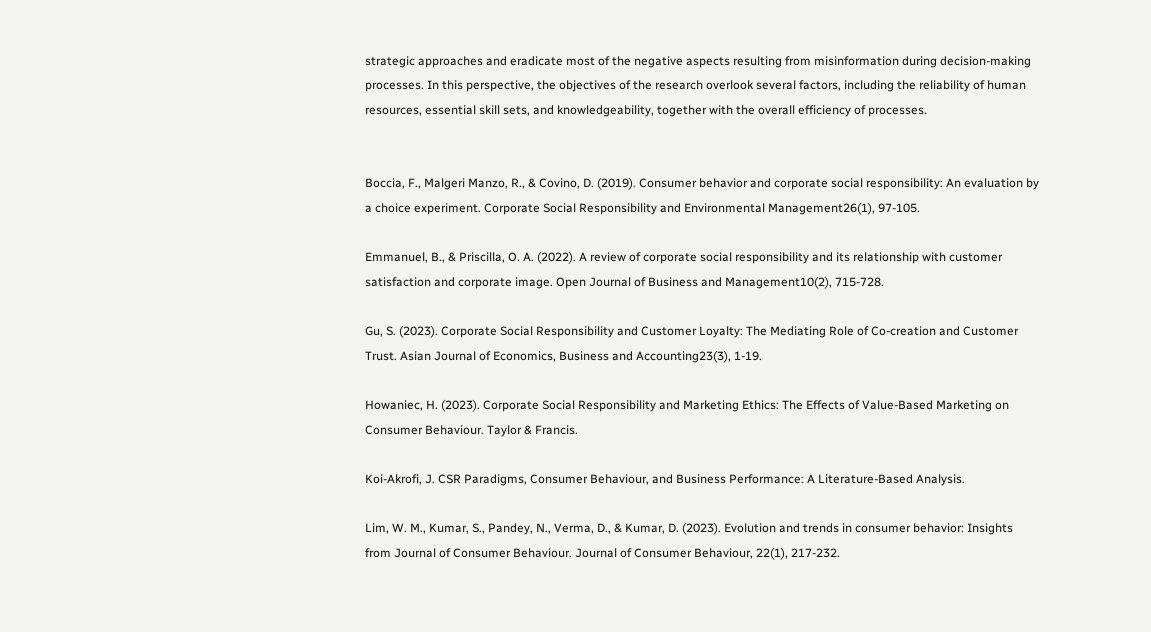strategic approaches and eradicate most of the negative aspects resulting from misinformation during decision-making processes. In this perspective, the objectives of the research overlook several factors, including the reliability of human resources, essential skill sets, and knowledgeability, together with the overall efficiency of processes.


Boccia, F., Malgeri Manzo, R., & Covino, D. (2019). Consumer behavior and corporate social responsibility: An evaluation by a choice experiment. Corporate Social Responsibility and Environmental Management26(1), 97-105.

Emmanuel, B., & Priscilla, O. A. (2022). A review of corporate social responsibility and its relationship with customer satisfaction and corporate image. Open Journal of Business and Management10(2), 715-728.

Gu, S. (2023). Corporate Social Responsibility and Customer Loyalty: The Mediating Role of Co-creation and Customer Trust. Asian Journal of Economics, Business and Accounting23(3), 1-19.

Howaniec, H. (2023). Corporate Social Responsibility and Marketing Ethics: The Effects of Value-Based Marketing on Consumer Behaviour. Taylor & Francis.

Koi-Akrofi, J. CSR Paradigms, Consumer Behaviour, and Business Performance: A Literature-Based Analysis.

Lim, W. M., Kumar, S., Pandey, N., Verma, D., & Kumar, D. (2023). Evolution and trends in consumer behavior: Insights from Journal of Consumer Behaviour. Journal of Consumer Behaviour, 22(1), 217-232.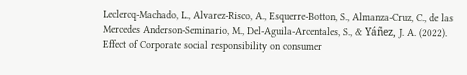Leclercq-Machado, L., Alvarez-Risco, A., Esquerre-Botton, S., Almanza-Cruz, C., de las Mercedes Anderson-Seminario, M., Del-Aguila-Arcentales, S., & Yáñez, J. A. (2022). Effect of Corporate social responsibility on consumer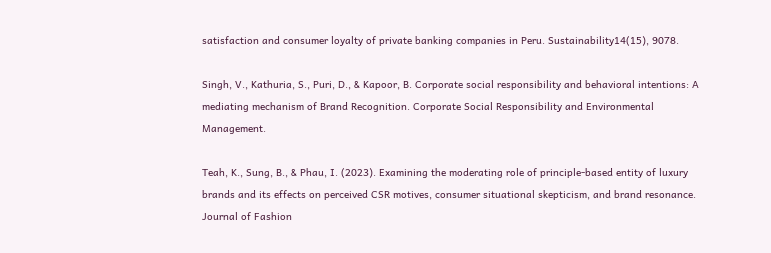satisfaction and consumer loyalty of private banking companies in Peru. Sustainability14(15), 9078.

Singh, V., Kathuria, S., Puri, D., & Kapoor, B. Corporate social responsibility and behavioral intentions: A mediating mechanism of Brand Recognition. Corporate Social Responsibility and Environmental Management.

Teah, K., Sung, B., & Phau, I. (2023). Examining the moderating role of principle-based entity of luxury brands and its effects on perceived CSR motives, consumer situational skepticism, and brand resonance. Journal of Fashion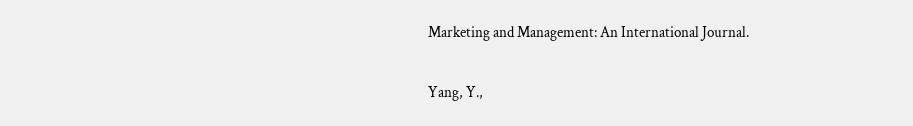Marketing and Management: An International Journal.

Yang, Y.,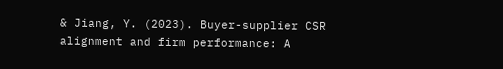& Jiang, Y. (2023). Buyer-supplier CSR alignment and firm performance: A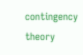contingency theory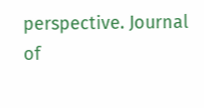perspective. Journal of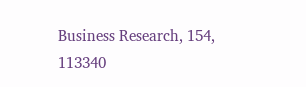Business Research, 154, 113340